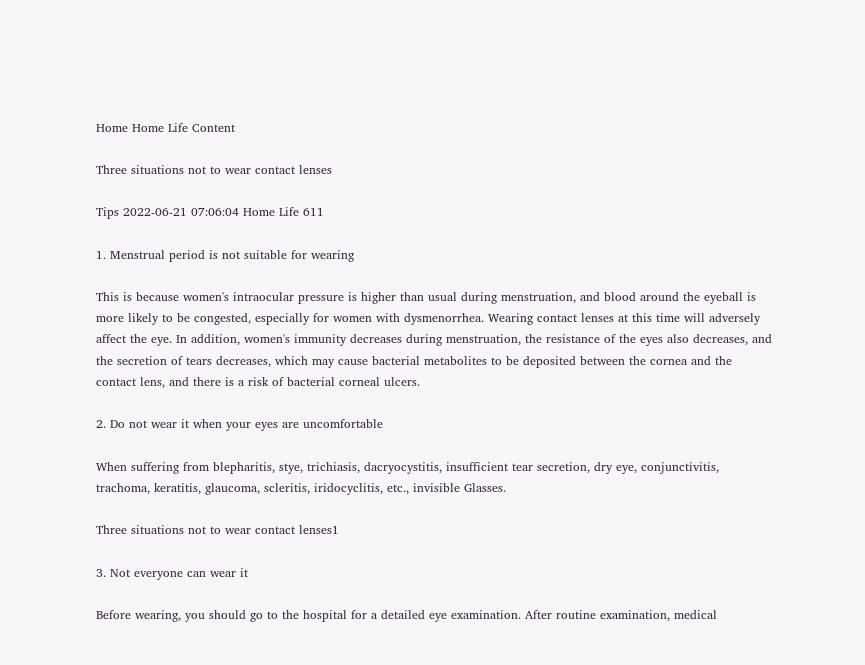Home Home Life Content

Three situations not to wear contact lenses

Tips 2022-06-21 07:06:04 Home Life 611

1. Menstrual period is not suitable for wearing

This is because women's intraocular pressure is higher than usual during menstruation, and blood around the eyeball is more likely to be congested, especially for women with dysmenorrhea. Wearing contact lenses at this time will adversely affect the eye. In addition, women's immunity decreases during menstruation, the resistance of the eyes also decreases, and the secretion of tears decreases, which may cause bacterial metabolites to be deposited between the cornea and the contact lens, and there is a risk of bacterial corneal ulcers.

2. Do not wear it when your eyes are uncomfortable

When suffering from blepharitis, stye, trichiasis, dacryocystitis, insufficient tear secretion, dry eye, conjunctivitis, trachoma, keratitis, glaucoma, scleritis, iridocyclitis, etc., invisible Glasses.

Three situations not to wear contact lenses1

3. Not everyone can wear it

Before wearing, you should go to the hospital for a detailed eye examination. After routine examination, medical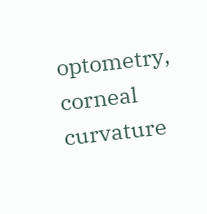optometry, corneal curvature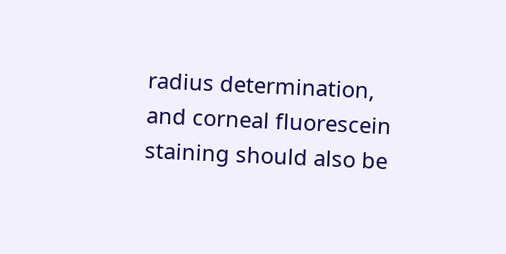radius determination, and corneal fluorescein staining should also be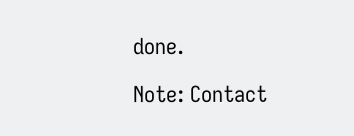done.

Note: Contact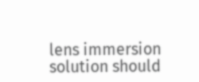lens immersion solution should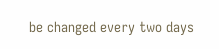be changed every two days